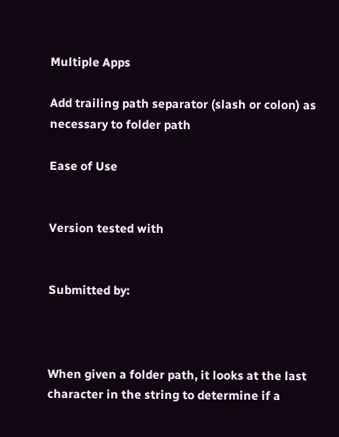Multiple Apps

Add trailing path separator (slash or colon) as necessary to folder path

Ease of Use


Version tested with


Submitted by:



When given a folder path, it looks at the last character in the string to determine if a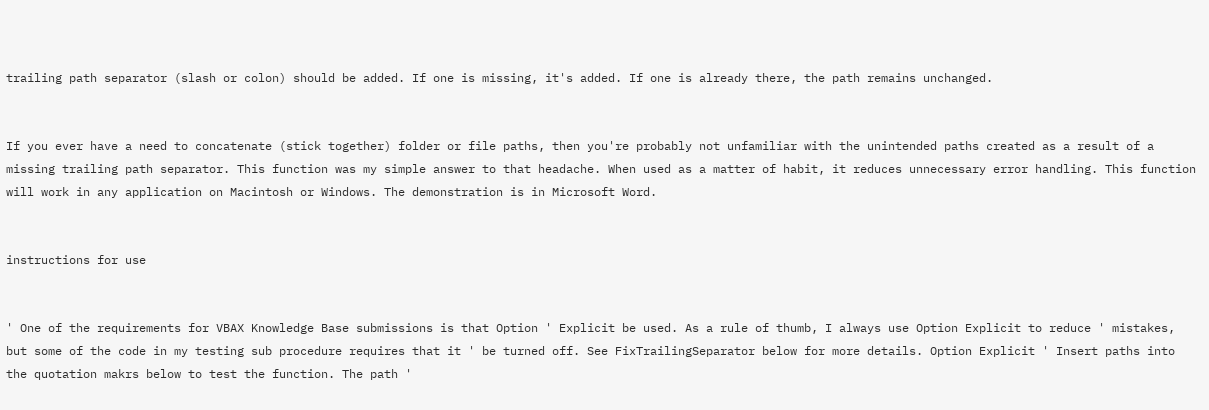trailing path separator (slash or colon) should be added. If one is missing, it's added. If one is already there, the path remains unchanged.


If you ever have a need to concatenate (stick together) folder or file paths, then you're probably not unfamiliar with the unintended paths created as a result of a missing trailing path separator. This function was my simple answer to that headache. When used as a matter of habit, it reduces unnecessary error handling. This function will work in any application on Macintosh or Windows. The demonstration is in Microsoft Word.


instructions for use


' One of the requirements for VBAX Knowledge Base submissions is that Option ' Explicit be used. As a rule of thumb, I always use Option Explicit to reduce ' mistakes, but some of the code in my testing sub procedure requires that it ' be turned off. See FixTrailingSeparator below for more details. Option Explicit ' Insert paths into the quotation makrs below to test the function. The path '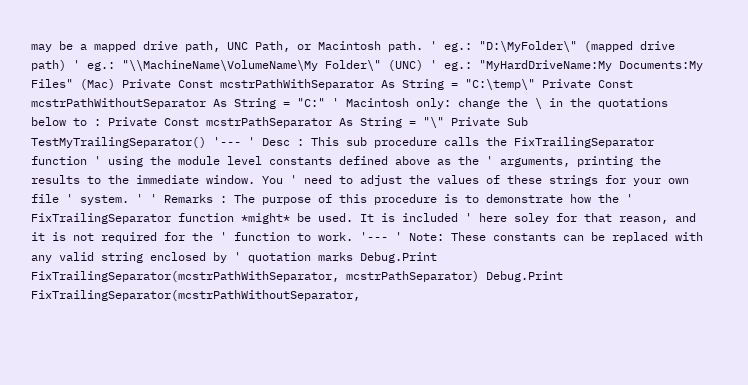may be a mapped drive path, UNC Path, or Macintosh path. ' eg.: "D:\MyFolder\" (mapped drive path) ' eg.: "\\MachineName\VolumeName\My Folder\" (UNC) ' eg.: "MyHardDriveName:My Documents:My Files" (Mac) Private Const mcstrPathWithSeparator As String = "C:\temp\" Private Const mcstrPathWithoutSeparator As String = "C:" ' Macintosh only: change the \ in the quotations below to : Private Const mcstrPathSeparator As String = "\" Private Sub TestMyTrailingSeparator() '--- ' Desc : This sub procedure calls the FixTrailingSeparator function ' using the module level constants defined above as the ' arguments, printing the results to the immediate window. You ' need to adjust the values of these strings for your own file ' system. ' ' Remarks : The purpose of this procedure is to demonstrate how the ' FixTrailingSeparator function *might* be used. It is included ' here soley for that reason, and it is not required for the ' function to work. '--- ' Note: These constants can be replaced with any valid string enclosed by ' quotation marks Debug.Print FixTrailingSeparator(mcstrPathWithSeparator, mcstrPathSeparator) Debug.Print FixTrailingSeparator(mcstrPathWithoutSeparator,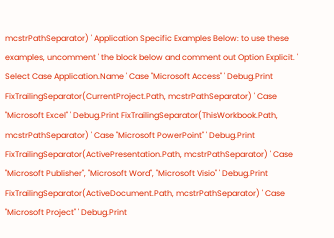mcstrPathSeparator) ' Application Specific Examples Below: to use these examples, uncomment ' the block below and comment out Option Explicit. ' Select Case Application.Name ' Case "Microsoft Access" ' Debug.Print FixTrailingSeparator(CurrentProject.Path, mcstrPathSeparator) ' Case "Microsoft Excel" ' Debug.Print FixTrailingSeparator(ThisWorkbook.Path, mcstrPathSeparator) ' Case "Microsoft PowerPoint" ' Debug.Print FixTrailingSeparator(ActivePresentation.Path, mcstrPathSeparator) ' Case "Microsoft Publisher", "Microsoft Word", "Microsoft Visio" ' Debug.Print FixTrailingSeparator(ActiveDocument.Path, mcstrPathSeparator) ' Case "Microsoft Project" ' Debug.Print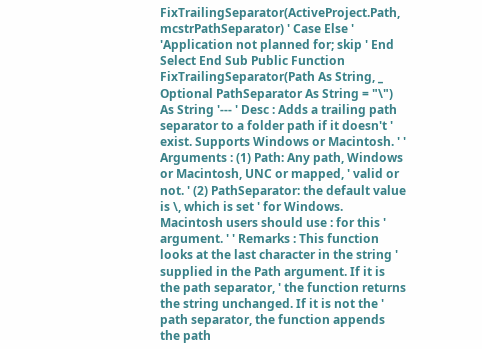FixTrailingSeparator(ActiveProject.Path, mcstrPathSeparator) ' Case Else ' 'Application not planned for; skip ' End Select End Sub Public Function FixTrailingSeparator(Path As String, _ Optional PathSeparator As String = "\") As String '--- ' Desc : Adds a trailing path separator to a folder path if it doesn't ' exist. Supports Windows or Macintosh. ' ' Arguments : (1) Path: Any path, Windows or Macintosh, UNC or mapped, ' valid or not. ' (2) PathSeparator: the default value is \, which is set ' for Windows. Macintosh users should use : for this ' argument. ' ' Remarks : This function looks at the last character in the string ' supplied in the Path argument. If it is the path separator, ' the function returns the string unchanged. If it is not the ' path separator, the function appends the path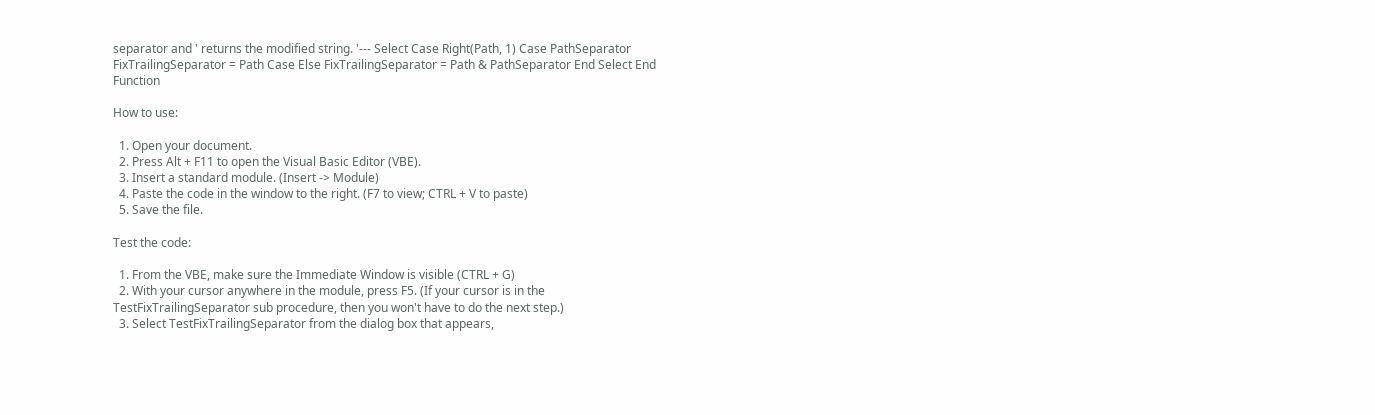separator and ' returns the modified string. '--- Select Case Right(Path, 1) Case PathSeparator FixTrailingSeparator = Path Case Else FixTrailingSeparator = Path & PathSeparator End Select End Function

How to use:

  1. Open your document.
  2. Press Alt + F11 to open the Visual Basic Editor (VBE).
  3. Insert a standard module. (Insert -> Module)
  4. Paste the code in the window to the right. (F7 to view; CTRL + V to paste)
  5. Save the file.

Test the code:

  1. From the VBE, make sure the Immediate Window is visible (CTRL + G)
  2. With your cursor anywhere in the module, press F5. (If your cursor is in the TestFixTrailingSeparator sub procedure, then you won't have to do the next step.)
  3. Select TestFixTrailingSeparator from the dialog box that appears,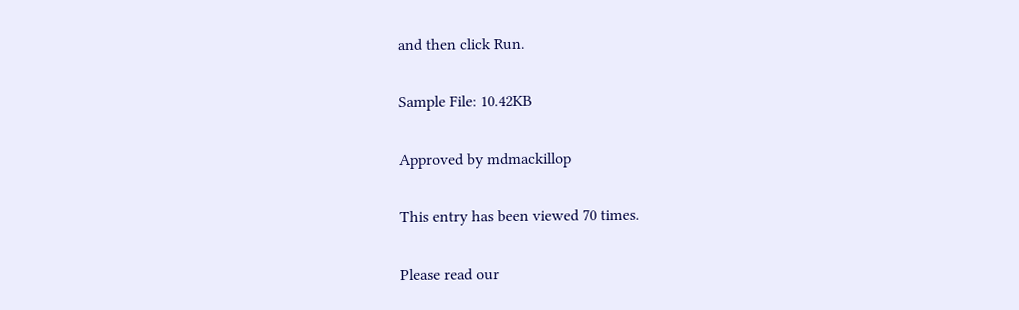and then click Run.

Sample File: 10.42KB

Approved by mdmackillop

This entry has been viewed 70 times.

Please read our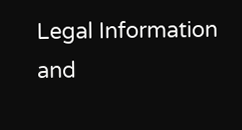Legal Information and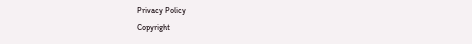Privacy Policy
Copyright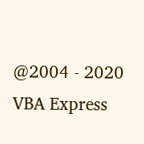@2004 - 2020 VBA Express